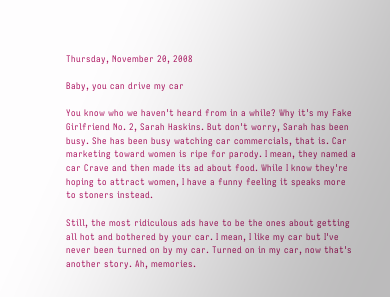Thursday, November 20, 2008

Baby, you can drive my car

You know who we haven't heard from in a while? Why it's my Fake Girlfriend No. 2, Sarah Haskins. But don't worry, Sarah has been busy. She has been busy watching car commercials, that is. Car marketing toward women is ripe for parody. I mean, they named a car Crave and then made its ad about food. While I know they're hoping to attract women, I have a funny feeling it speaks more to stoners instead.

Still, the most ridiculous ads have to be the ones about getting all hot and bothered by your car. I mean, I like my car but I've never been turned on by my car. Turned on in my car, now that's another story. Ah, memories.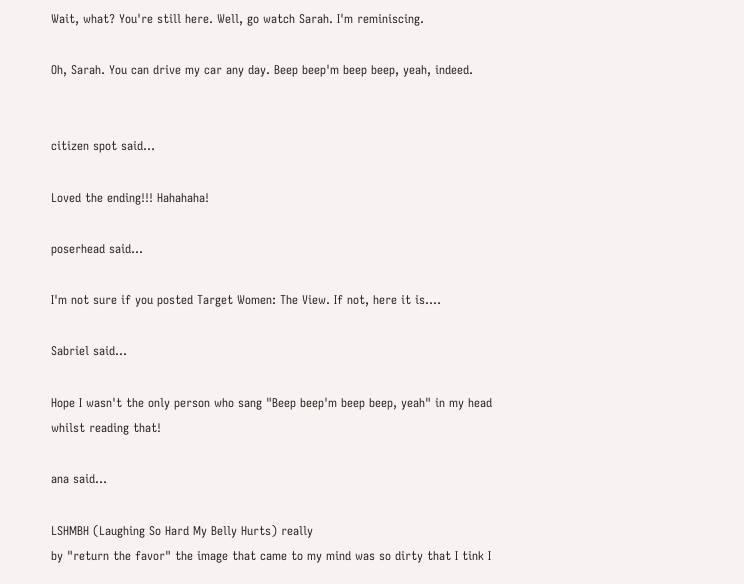Wait, what? You're still here. Well, go watch Sarah. I'm reminiscing.

Oh, Sarah. You can drive my car any day. Beep beep'm beep beep, yeah, indeed.


citizen spot said...

Loved the ending!!! Hahahaha!

poserhead said...

I'm not sure if you posted Target Women: The View. If not, here it is....

Sabriel said...

Hope I wasn't the only person who sang "Beep beep'm beep beep, yeah" in my head whilst reading that!

ana said...

LSHMBH (Laughing So Hard My Belly Hurts) really
by "return the favor" the image that came to my mind was so dirty that I tink I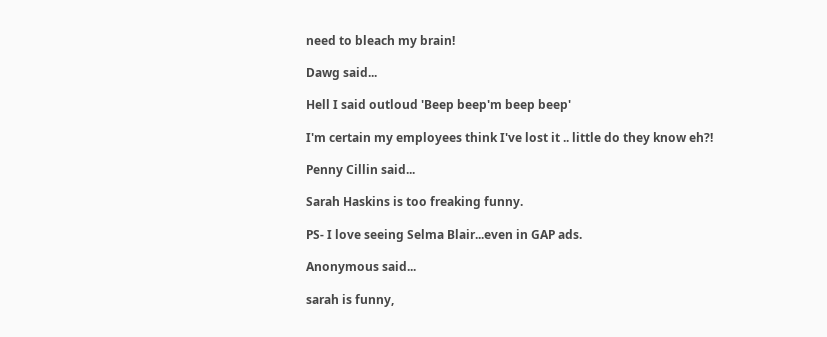need to bleach my brain!

Dawg said...

Hell I said outloud 'Beep beep'm beep beep'

I'm certain my employees think I've lost it .. little do they know eh?!

Penny Cillin said...

Sarah Haskins is too freaking funny.

PS- I love seeing Selma Blair...even in GAP ads.

Anonymous said...

sarah is funny,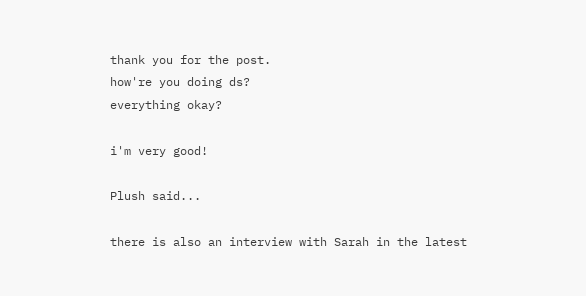thank you for the post.
how're you doing ds?
everything okay?

i'm very good!

Plush said...

there is also an interview with Sarah in the latest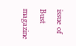issue of Bust magazine